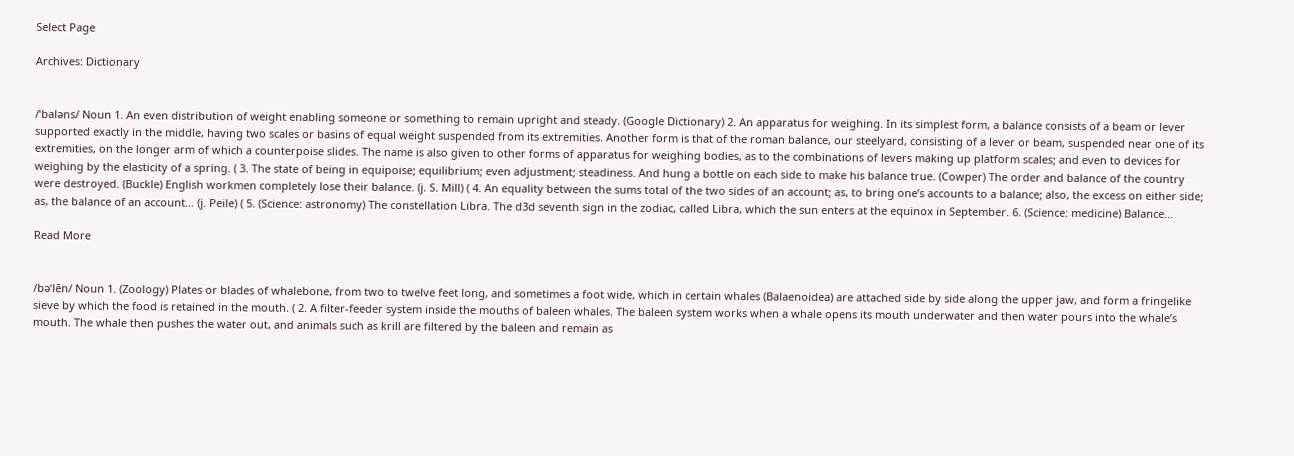Select Page

Archives: Dictionary


/ˈbaləns/ Noun 1. An even distribution of weight enabling someone or something to remain upright and steady. (Google Dictionary) 2. An apparatus for weighing. In its simplest form, a balance consists of a beam or lever supported exactly in the middle, having two scales or basins of equal weight suspended from its extremities. Another form is that of the roman balance, our steelyard, consisting of a lever or beam, suspended near one of its extremities, on the longer arm of which a counterpoise slides. The name is also given to other forms of apparatus for weighing bodies, as to the combinations of levers making up platform scales; and even to devices for weighing by the elasticity of a spring. ( 3. The state of being in equipoise; equilibrium; even adjustment; steadiness. And hung a bottle on each side to make his balance true. (Cowper) The order and balance of the country were destroyed. (Buckle) English workmen completely lose their balance. (j. S. Mill) ( 4. An equality between the sums total of the two sides of an account; as, to bring one’s accounts to a balance; also, the excess on either side; as, the balance of an account… (j. Peile) ( 5. (Science: astronomy) The constellation Libra. The d3d seventh sign in the zodiac, called Libra, which the sun enters at the equinox in September. 6. (Science: medicine) Balance...

Read More


/bəˈlēn/ Noun 1. (Zoology) Plates or blades of whalebone, from two to twelve feet long, and sometimes a foot wide, which in certain whales (Balaenoidea) are attached side by side along the upper jaw, and form a fringelike sieve by which the food is retained in the mouth. ( 2. A filter-feeder system inside the mouths of baleen whales. The baleen system works when a whale opens its mouth underwater and then water pours into the whale’s mouth. The whale then pushes the water out, and animals such as krill are filtered by the baleen and remain as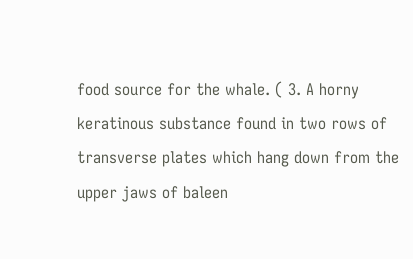food source for the whale. ( 3. A horny keratinous substance found in two rows of transverse plates which hang down from the upper jaws of baleen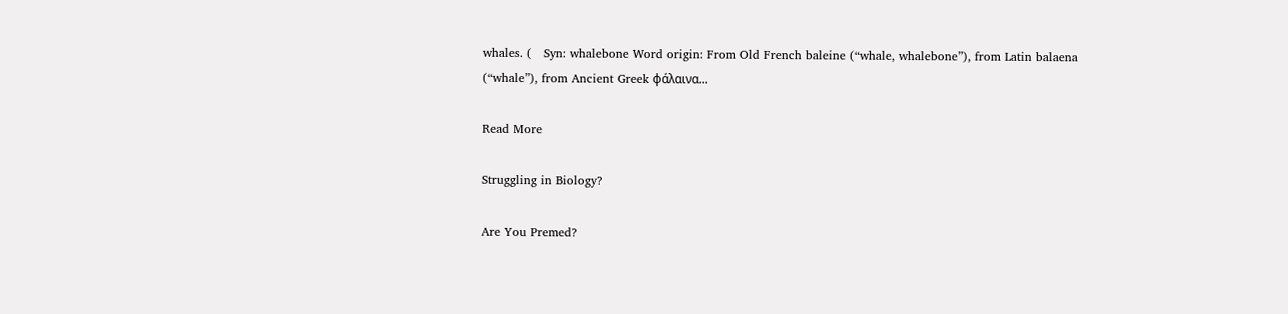whales. (   Syn: whalebone Word origin: From Old French baleine (“whale, whalebone”), from Latin balaena (“whale”), from Ancient Greek φάλαινα...

Read More

Struggling in Biology?

Are You Premed?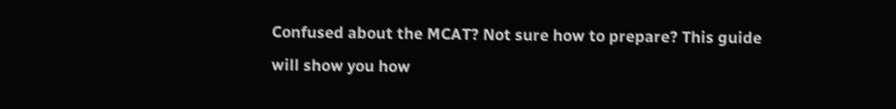Confused about the MCAT? Not sure how to prepare? This guide will show you how